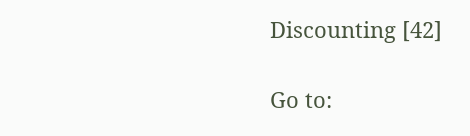Discounting [42]

Go to: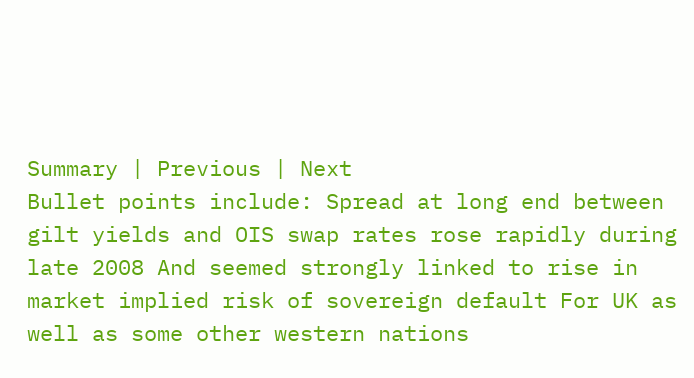Summary | Previous | Next
Bullet points include: Spread at long end between gilt yields and OIS swap rates rose rapidly during late 2008 And seemed strongly linked to rise in market implied risk of sovereign default For UK as well as some other western nations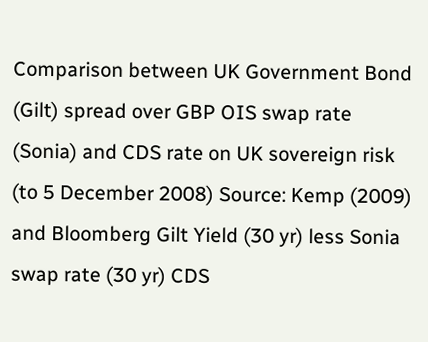Comparison between UK Government Bond (Gilt) spread over GBP OIS swap rate (Sonia) and CDS rate on UK sovereign risk (to 5 December 2008) Source: Kemp (2009) and Bloomberg Gilt Yield (30 yr) less Sonia swap rate (30 yr) CDS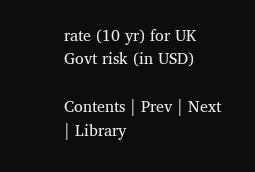rate (10 yr) for UK Govt risk (in USD)

Contents | Prev | Next | Library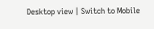Desktop view | Switch to Mobile